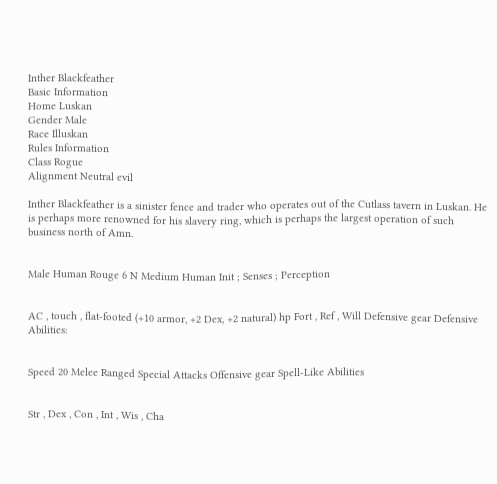Inther Blackfeather
Basic Information
Home Luskan
Gender Male
Race Illuskan
Rules Information
Class Rogue
Alignment Neutral evil

Inther Blackfeather is a sinister fence and trader who operates out of the Cutlass tavern in Luskan. He is perhaps more renowned for his slavery ring, which is perhaps the largest operation of such business north of Amn.


Male Human Rouge 6 N Medium Human Init ; Senses ; Perception


AC , touch , flat-footed (+10 armor, +2 Dex, +2 natural) hp Fort , Ref , Will Defensive gear Defensive Abilities:


Speed 20 Melee Ranged Special Attacks Offensive gear Spell-Like Abilities


Str , Dex , Con , Int , Wis , Cha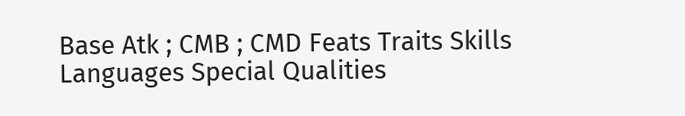Base Atk ; CMB ; CMD Feats Traits Skills Languages Special Qualities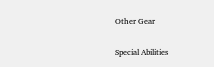Other Gear

Special Abilities